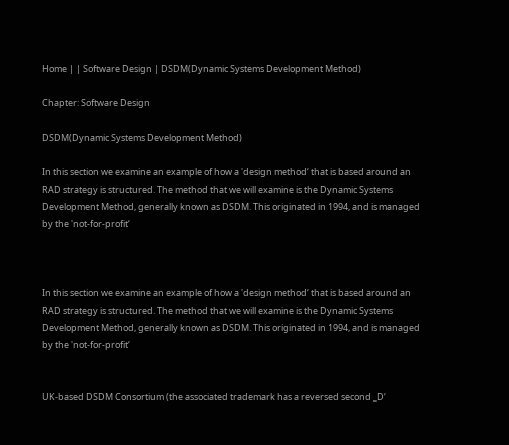Home | | Software Design | DSDM(Dynamic Systems Development Method)

Chapter: Software Design

DSDM(Dynamic Systems Development Method)

In this section we examine an example of how a 'design method‘ that is based around an RAD strategy is structured. The method that we will examine is the Dynamic Systems Development Method, generally known as DSDM. This originated in 1994, and is managed by the 'not-for-profit‘



In this section we examine an example of how a 'design method‘ that is based around an RAD strategy is structured. The method that we will examine is the Dynamic Systems Development Method, generally known as DSDM. This originated in 1994, and is managed by the 'not-for-profit‘


UK-based DSDM Consortium (the associated trademark has a reversed second ‗D‘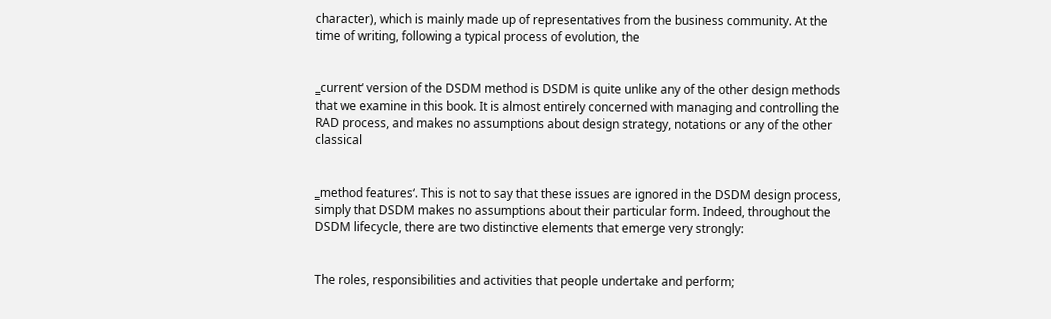character), which is mainly made up of representatives from the business community. At the time of writing, following a typical process of evolution, the


‗current‘ version of the DSDM method is DSDM is quite unlike any of the other design methods that we examine in this book. It is almost entirely concerned with managing and controlling the RAD process, and makes no assumptions about design strategy, notations or any of the other classical


‗method features‘. This is not to say that these issues are ignored in the DSDM design process, simply that DSDM makes no assumptions about their particular form. Indeed, throughout the DSDM lifecycle, there are two distinctive elements that emerge very strongly:


The roles, responsibilities and activities that people undertake and perform;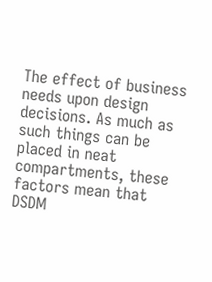The effect of business needs upon design decisions. As much as such things can be placed in neat compartments, these factors mean that DSDM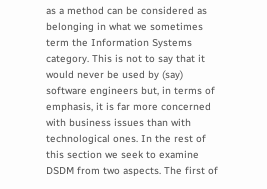as a method can be considered as belonging in what we sometimes term the Information Systems category. This is not to say that it would never be used by (say) software engineers but, in terms of emphasis, it is far more concerned with business issues than with technological ones. In the rest of this section we seek to examine DSDM from two aspects. The first of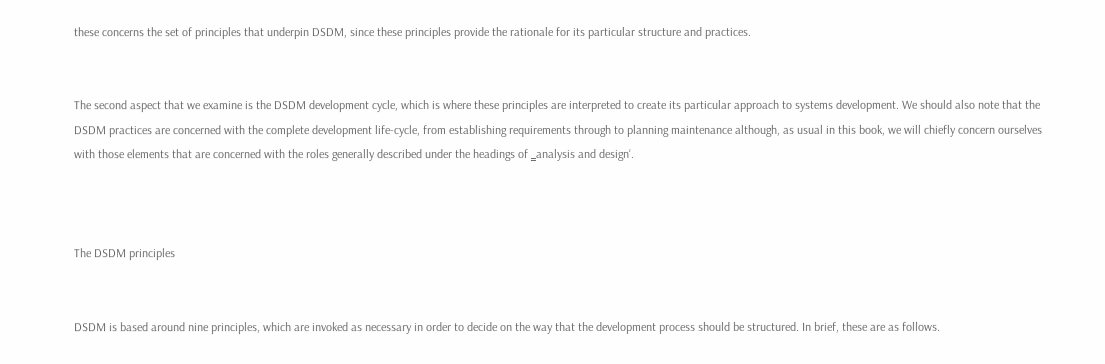these concerns the set of principles that underpin DSDM, since these principles provide the rationale for its particular structure and practices.


The second aspect that we examine is the DSDM development cycle, which is where these principles are interpreted to create its particular approach to systems development. We should also note that the DSDM practices are concerned with the complete development life-cycle, from establishing requirements through to planning maintenance although, as usual in this book, we will chiefly concern ourselves with those elements that are concerned with the roles generally described under the headings of ‗analysis and design‘.



The DSDM principles


DSDM is based around nine principles, which are invoked as necessary in order to decide on the way that the development process should be structured. In brief, these are as follows.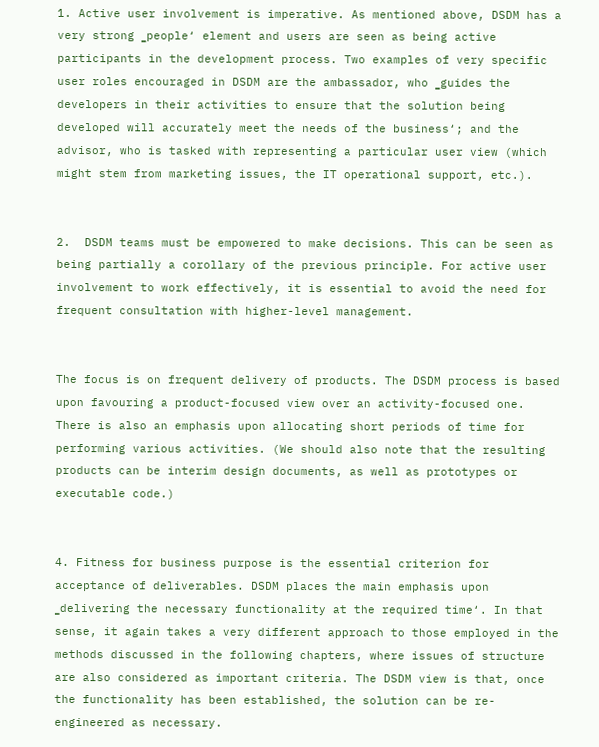1. Active user involvement is imperative. As mentioned above, DSDM has a very strong ‗people‘ element and users are seen as being active participants in the development process. Two examples of very specific user roles encouraged in DSDM are the ambassador, who ‗guides the developers in their activities to ensure that the solution being developed will accurately meet the needs of the business‘; and the advisor, who is tasked with representing a particular user view (which might stem from marketing issues, the IT operational support, etc.).


2.  DSDM teams must be empowered to make decisions. This can be seen as being partially a corollary of the previous principle. For active user involvement to work effectively, it is essential to avoid the need for frequent consultation with higher-level management.


The focus is on frequent delivery of products. The DSDM process is based upon favouring a product-focused view over an activity-focused one. There is also an emphasis upon allocating short periods of time for performing various activities. (We should also note that the resulting products can be interim design documents, as well as prototypes or executable code.)


4. Fitness for business purpose is the essential criterion for acceptance of deliverables. DSDM places the main emphasis upon ‗delivering the necessary functionality at the required time‘. In that sense, it again takes a very different approach to those employed in the methods discussed in the following chapters, where issues of structure are also considered as important criteria. The DSDM view is that, once the functionality has been established, the solution can be re-engineered as necessary.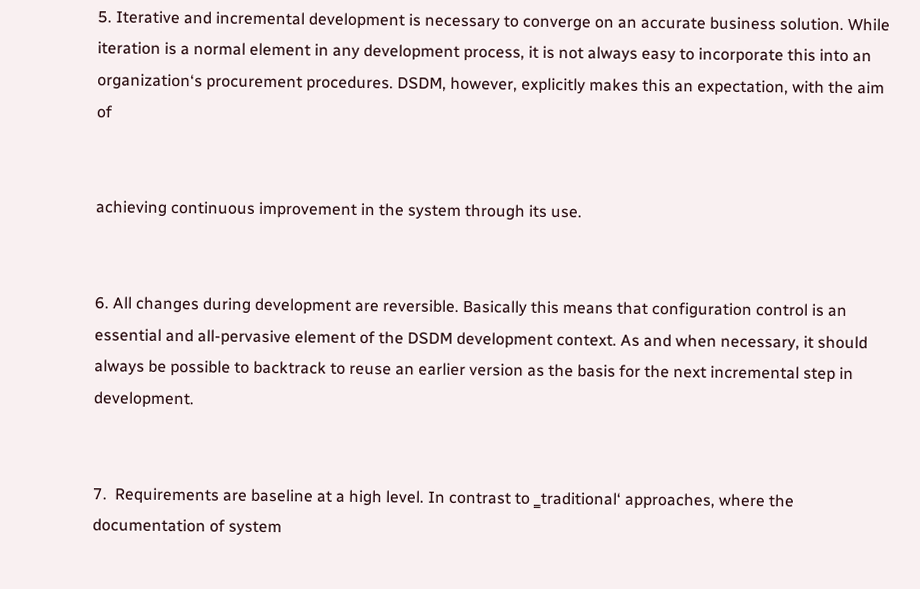5. Iterative and incremental development is necessary to converge on an accurate business solution. While iteration is a normal element in any development process, it is not always easy to incorporate this into an organization‘s procurement procedures. DSDM, however, explicitly makes this an expectation, with the aim of


achieving continuous improvement in the system through its use.


6. All changes during development are reversible. Basically this means that configuration control is an essential and all-pervasive element of the DSDM development context. As and when necessary, it should always be possible to backtrack to reuse an earlier version as the basis for the next incremental step in development.


7.  Requirements are baseline at a high level. In contrast to ‗traditional‘ approaches, where the documentation of system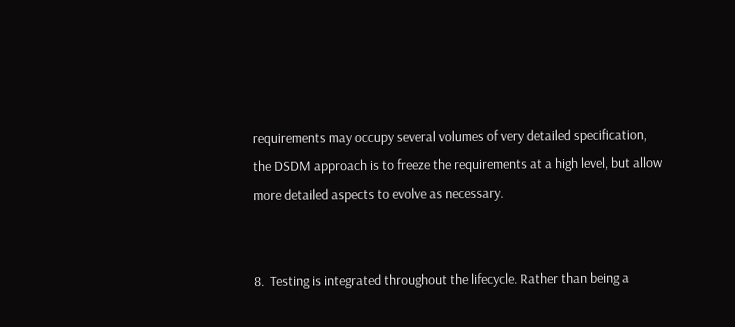requirements may occupy several volumes of very detailed specification, the DSDM approach is to freeze the requirements at a high level, but allow more detailed aspects to evolve as necessary.


8.  Testing is integrated throughout the lifecycle. Rather than being a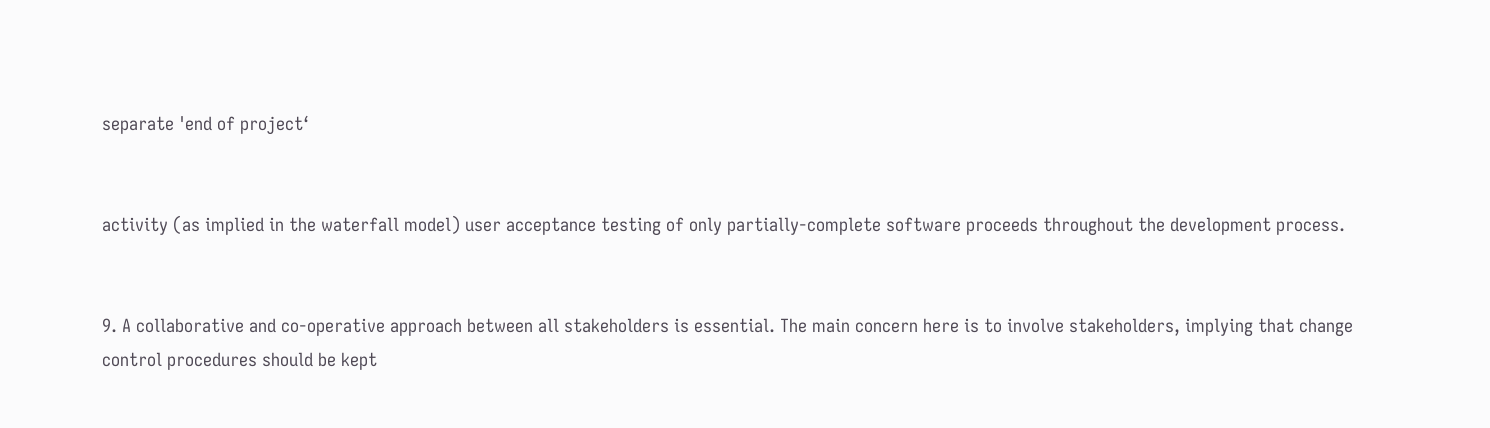separate 'end of project‘


activity (as implied in the waterfall model) user acceptance testing of only partially-complete software proceeds throughout the development process.


9. A collaborative and co-operative approach between all stakeholders is essential. The main concern here is to involve stakeholders, implying that change control procedures should be kept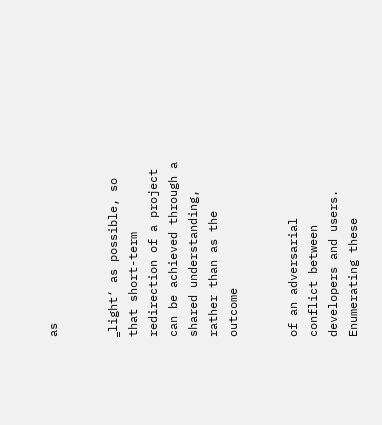as


‗light‘ as possible, so that short-term redirection of a project can be achieved through a shared understanding, rather than as the outcome


of an adversarial conflict between developers and users. Enumerating these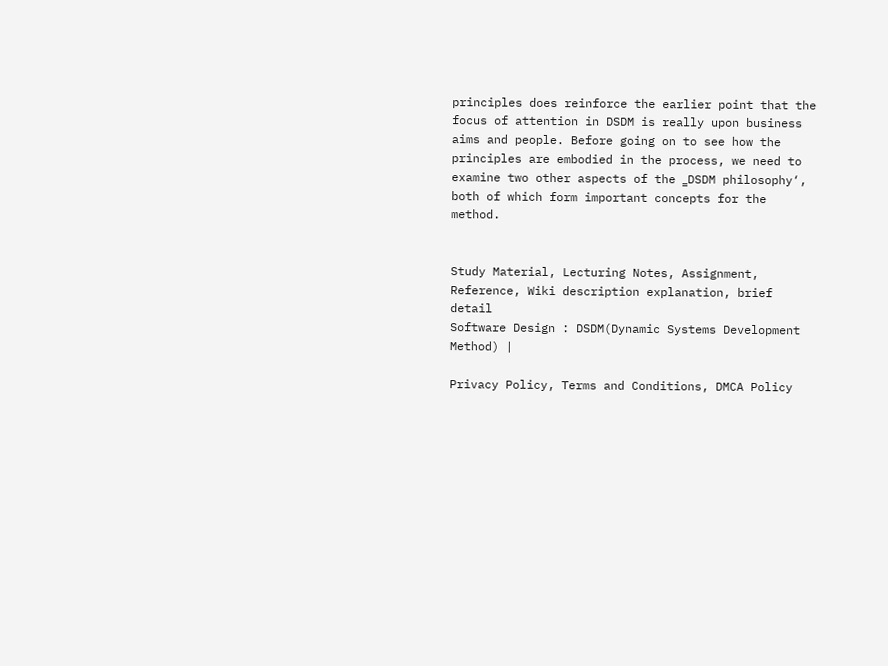principles does reinforce the earlier point that the focus of attention in DSDM is really upon business aims and people. Before going on to see how the principles are embodied in the process, we need to examine two other aspects of the ‗DSDM philosophy‘, both of which form important concepts for the method.


Study Material, Lecturing Notes, Assignment, Reference, Wiki description explanation, brief detail
Software Design : DSDM(Dynamic Systems Development Method) |

Privacy Policy, Terms and Conditions, DMCA Policy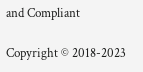and Compliant

Copyright © 2018-2023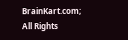BrainKart.com; All Rights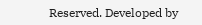Reserved. Developed by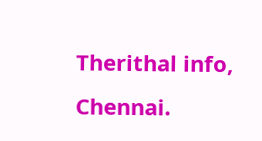Therithal info, Chennai.